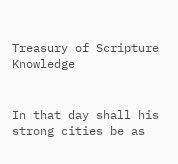Treasury of Scripture Knowledge


In that day shall his strong cities be as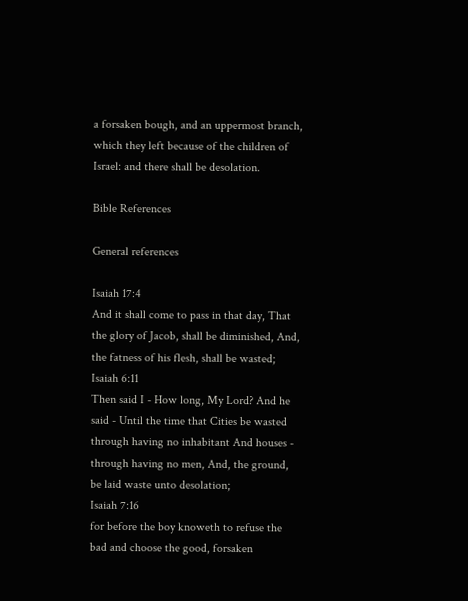a forsaken bough, and an uppermost branch, which they left because of the children of Israel: and there shall be desolation.

Bible References

General references

Isaiah 17:4
And it shall come to pass in that day, That the glory of Jacob, shall be diminished, And, the fatness of his flesh, shall be wasted;
Isaiah 6:11
Then said I - How long, My Lord? And he said - Until the time that Cities be wasted through having no inhabitant And houses - through having no men, And, the ground, be laid waste unto desolation;
Isaiah 7:16
for before the boy knoweth to refuse the bad and choose the good, forsaken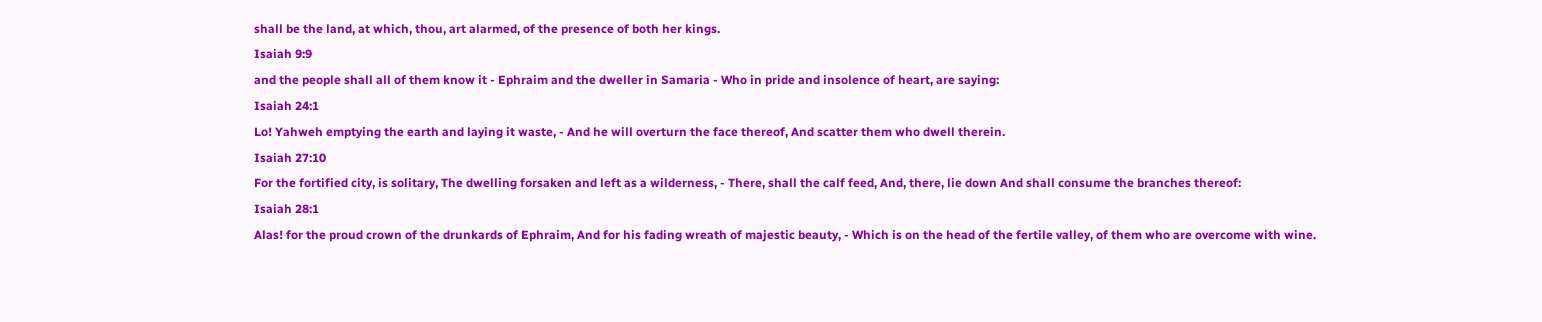shall be the land, at which, thou, art alarmed, of the presence of both her kings.
Isaiah 9:9
and the people shall all of them know it - Ephraim and the dweller in Samaria - Who in pride and insolence of heart, are saying:
Isaiah 24:1
Lo! Yahweh emptying the earth and laying it waste, - And he will overturn the face thereof, And scatter them who dwell therein.
Isaiah 27:10
For the fortified city, is solitary, The dwelling forsaken and left as a wilderness, - There, shall the calf feed, And, there, lie down And shall consume the branches thereof:
Isaiah 28:1
Alas! for the proud crown of the drunkards of Ephraim, And for his fading wreath of majestic beauty, - Which is on the head of the fertile valley, of them who are overcome with wine.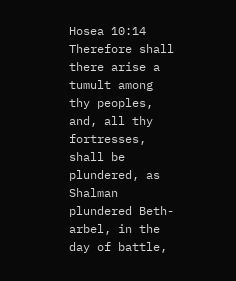Hosea 10:14
Therefore shall there arise a tumult among thy peoples, and, all thy fortresses, shall be plundered, as Shalman plundered Beth-arbel, in the day of battle,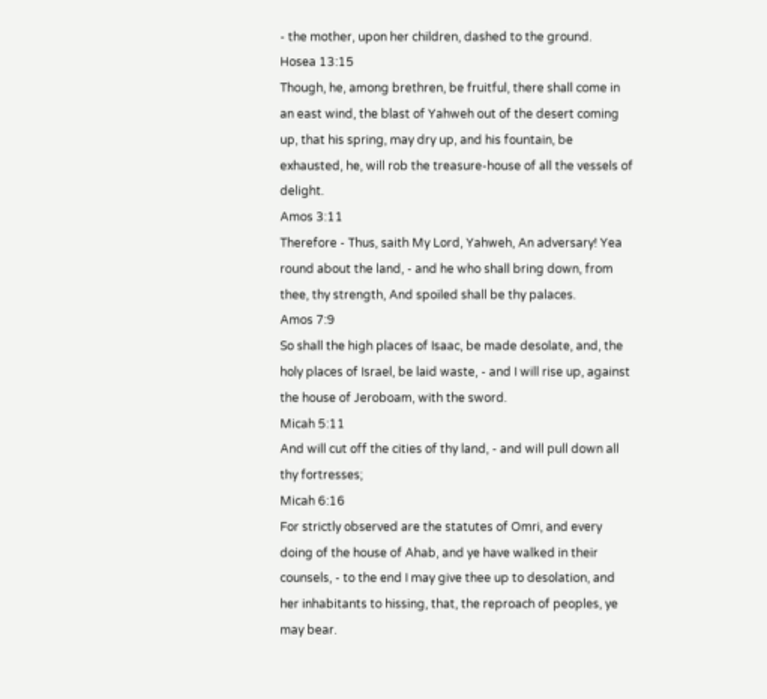- the mother, upon her children, dashed to the ground.
Hosea 13:15
Though, he, among brethren, be fruitful, there shall come in an east wind, the blast of Yahweh out of the desert coming up, that his spring, may dry up, and his fountain, be exhausted, he, will rob the treasure-house of all the vessels of delight.
Amos 3:11
Therefore - Thus, saith My Lord, Yahweh, An adversary! Yea round about the land, - and he who shall bring down, from thee, thy strength, And spoiled shall be thy palaces.
Amos 7:9
So shall the high places of Isaac, be made desolate, and, the holy places of Israel, be laid waste, - and I will rise up, against the house of Jeroboam, with the sword.
Micah 5:11
And will cut off the cities of thy land, - and will pull down all thy fortresses;
Micah 6:16
For strictly observed are the statutes of Omri, and every doing of the house of Ahab, and ye have walked in their counsels, - to the end I may give thee up to desolation, and her inhabitants to hissing, that, the reproach of peoples, ye may bear.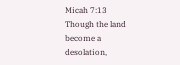Micah 7:13
Though the land become a desolation,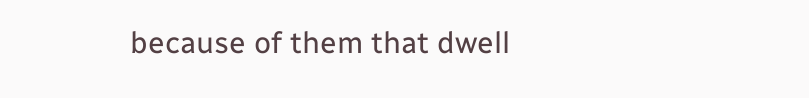because of them that dwell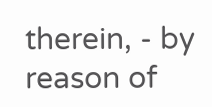therein, - by reason of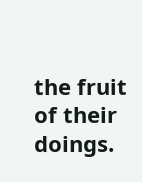the fruit of their doings.